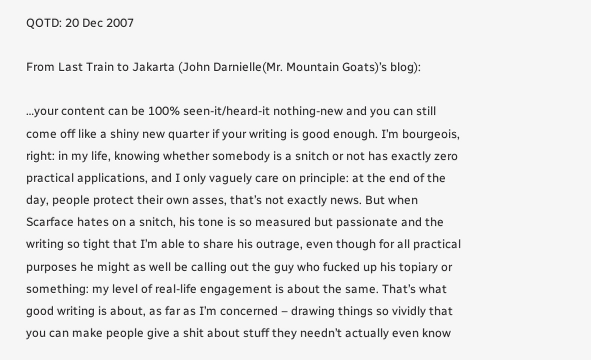QOTD: 20 Dec 2007

From Last Train to Jakarta (John Darnielle(Mr. Mountain Goats)’s blog):

…your content can be 100% seen-it/heard-it nothing-new and you can still come off like a shiny new quarter if your writing is good enough. I’m bourgeois, right: in my life, knowing whether somebody is a snitch or not has exactly zero practical applications, and I only vaguely care on principle: at the end of the day, people protect their own asses, that’s not exactly news. But when Scarface hates on a snitch, his tone is so measured but passionate and the writing so tight that I’m able to share his outrage, even though for all practical purposes he might as well be calling out the guy who fucked up his topiary or something: my level of real-life engagement is about the same. That’s what good writing is about, as far as I’m concerned – drawing things so vividly that you can make people give a shit about stuff they needn’t actually even know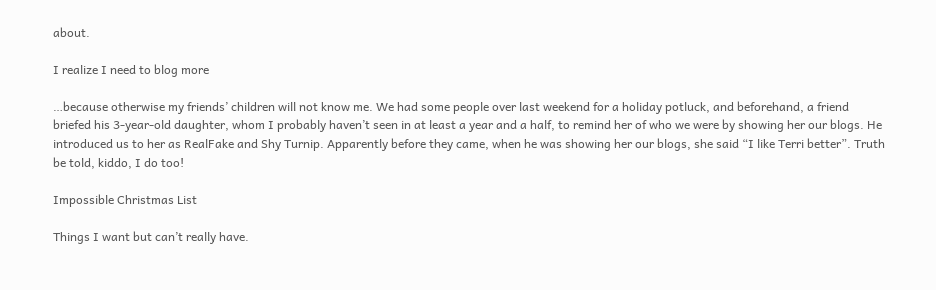about.

I realize I need to blog more

…because otherwise my friends’ children will not know me. We had some people over last weekend for a holiday potluck, and beforehand, a friend briefed his 3-year-old daughter, whom I probably haven’t seen in at least a year and a half, to remind her of who we were by showing her our blogs. He introduced us to her as RealFake and Shy Turnip. Apparently before they came, when he was showing her our blogs, she said “I like Terri better”. Truth be told, kiddo, I do too!

Impossible Christmas List

Things I want but can’t really have.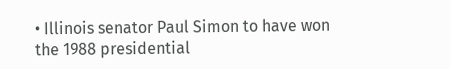• Illinois senator Paul Simon to have won the 1988 presidential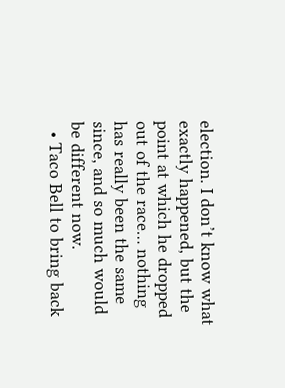election. I don’t know what exactly happened, but the point at which he dropped out of the race… nothing has really been the same since, and so much would be different now.
  • Taco Bell to bring back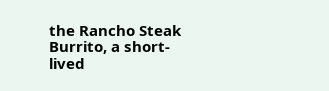the Rancho Steak Burrito, a short-lived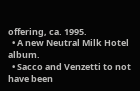offering, ca. 1995.
  • A new Neutral Milk Hotel album.
  • Sacco and Venzetti to not have been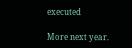executed

More next year.